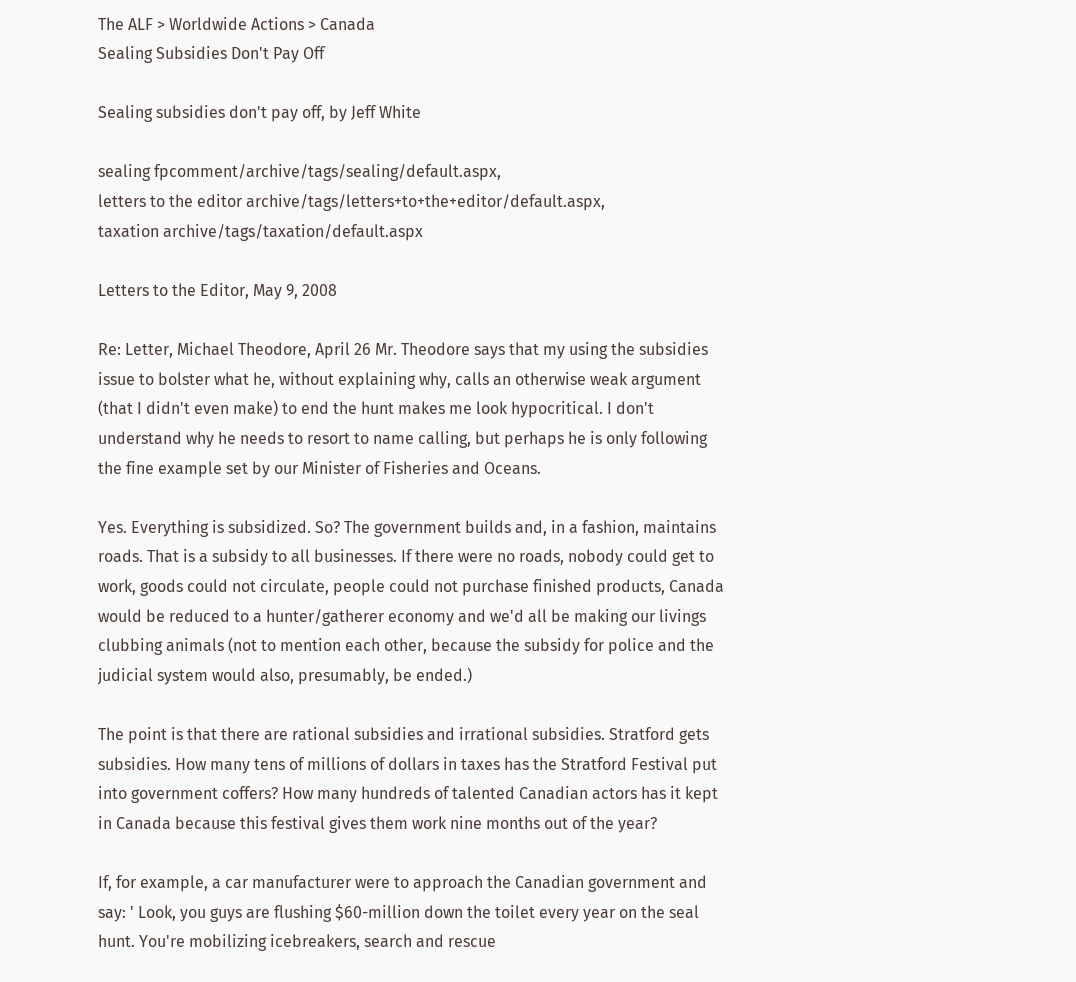The ALF > Worldwide Actions > Canada
Sealing Subsidies Don't Pay Off

Sealing subsidies don't pay off, by Jeff White

sealing fpcomment/archive/tags/sealing/default.aspx,
letters to the editor archive/tags/letters+to+the+editor/default.aspx,
taxation archive/tags/taxation/default.aspx

Letters to the Editor, May 9, 2008

Re: Letter, Michael Theodore, April 26 Mr. Theodore says that my using the subsidies issue to bolster what he, without explaining why, calls an otherwise weak argument (that I didn't even make) to end the hunt makes me look hypocritical. I don't understand why he needs to resort to name calling, but perhaps he is only following the fine example set by our Minister of Fisheries and Oceans.

Yes. Everything is subsidized. So? The government builds and, in a fashion, maintains roads. That is a subsidy to all businesses. If there were no roads, nobody could get to work, goods could not circulate, people could not purchase finished products, Canada would be reduced to a hunter/gatherer economy and we'd all be making our livings clubbing animals (not to mention each other, because the subsidy for police and the judicial system would also, presumably, be ended.)

The point is that there are rational subsidies and irrational subsidies. Stratford gets subsidies. How many tens of millions of dollars in taxes has the Stratford Festival put into government coffers? How many hundreds of talented Canadian actors has it kept in Canada because this festival gives them work nine months out of the year?

If, for example, a car manufacturer were to approach the Canadian government and say: ' Look, you guys are flushing $60-million down the toilet every year on the seal hunt. You're mobilizing icebreakers, search and rescue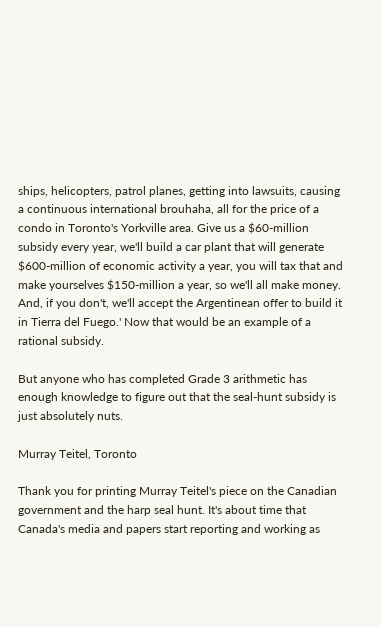ships, helicopters, patrol planes, getting into lawsuits, causing a continuous international brouhaha, all for the price of a condo in Toronto's Yorkville area. Give us a $60-million subsidy every year, we'll build a car plant that will generate $600-million of economic activity a year, you will tax that and make yourselves $150-million a year, so we'll all make money. And, if you don't, we'll accept the Argentinean offer to build it in Tierra del Fuego.' Now that would be an example of a rational subsidy.

But anyone who has completed Grade 3 arithmetic has enough knowledge to figure out that the seal-hunt subsidy is just absolutely nuts.

Murray Teitel, Toronto

Thank you for printing Murray Teitel's piece on the Canadian government and the harp seal hunt. It's about time that Canada's media and papers start reporting and working as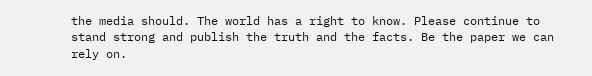the media should. The world has a right to know. Please continue to stand strong and publish the truth and the facts. Be the paper we can rely on.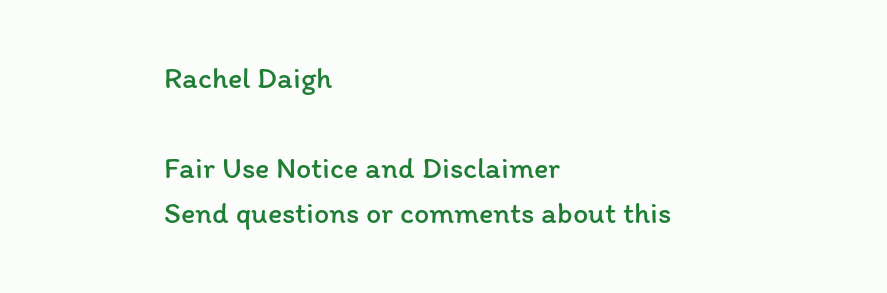Rachel Daigh

Fair Use Notice and Disclaimer
Send questions or comments about this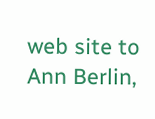web site to Ann Berlin,